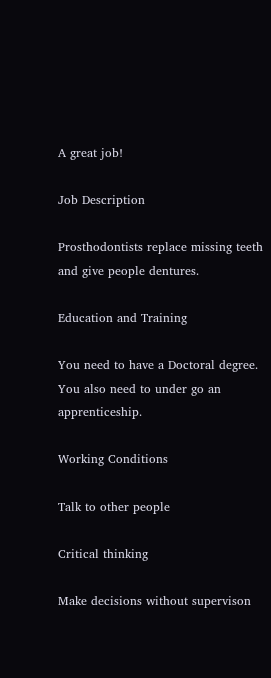A great job!

Job Description

Prosthodontists replace missing teeth and give people dentures.

Education and Training

You need to have a Doctoral degree. You also need to under go an apprenticeship.

Working Conditions

Talk to other people

Critical thinking

Make decisions without supervison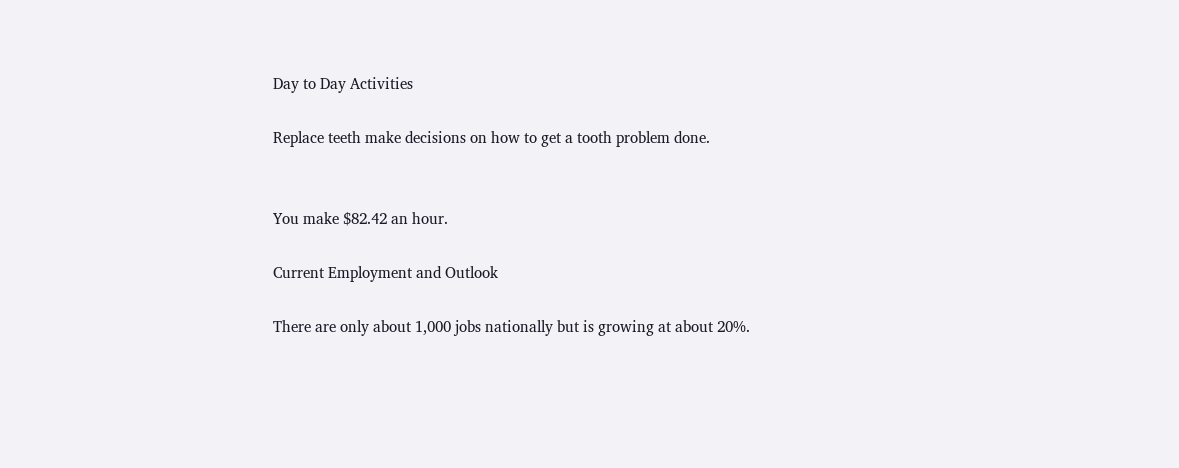Day to Day Activities

Replace teeth make decisions on how to get a tooth problem done.


You make $82.42 an hour.

Current Employment and Outlook

There are only about 1,000 jobs nationally but is growing at about 20%.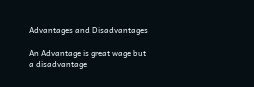Advantages and Disadvantages

An Advantage is great wage but a disadvantage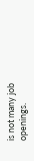is not many job openings.